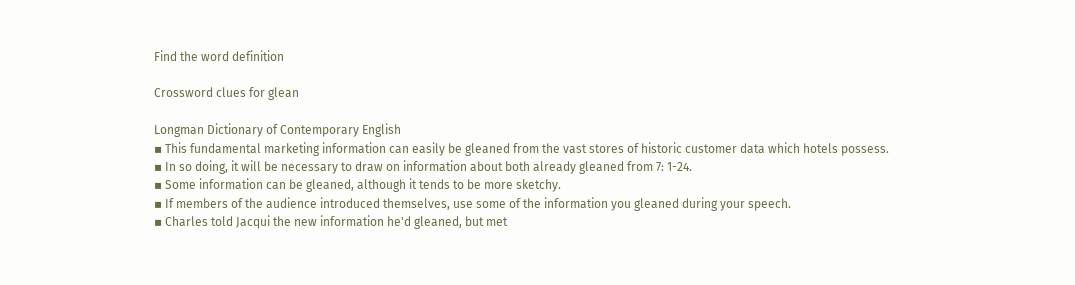Find the word definition

Crossword clues for glean

Longman Dictionary of Contemporary English
▪ This fundamental marketing information can easily be gleaned from the vast stores of historic customer data which hotels possess.
▪ In so doing, it will be necessary to draw on information about both already gleaned from 7: 1-24.
▪ Some information can be gleaned, although it tends to be more sketchy.
▪ If members of the audience introduced themselves, use some of the information you gleaned during your speech.
▪ Charles told Jacqui the new information he'd gleaned, but met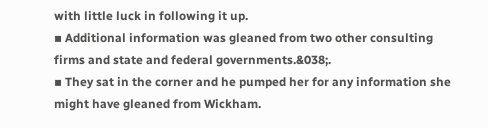with little luck in following it up.
▪ Additional information was gleaned from two other consulting firms and state and federal governments.&038;.
▪ They sat in the corner and he pumped her for any information she might have gleaned from Wickham.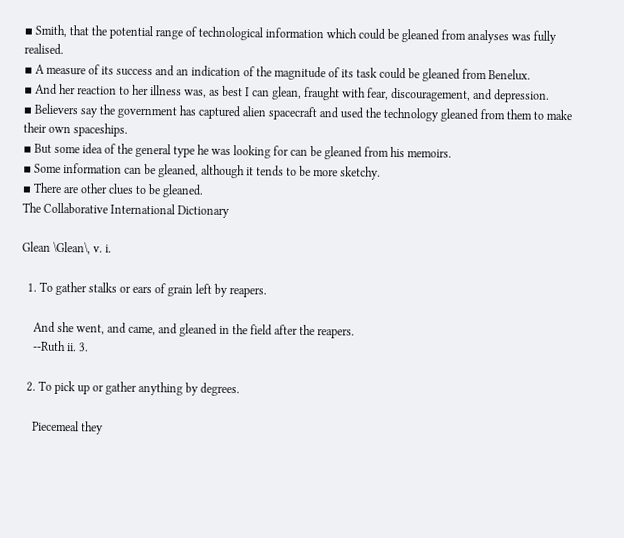▪ Smith, that the potential range of technological information which could be gleaned from analyses was fully realised.
▪ A measure of its success and an indication of the magnitude of its task could be gleaned from Benelux.
▪ And her reaction to her illness was, as best I can glean, fraught with fear, discouragement, and depression.
▪ Believers say the government has captured alien spacecraft and used the technology gleaned from them to make their own spaceships.
▪ But some idea of the general type he was looking for can be gleaned from his memoirs.
▪ Some information can be gleaned, although it tends to be more sketchy.
▪ There are other clues to be gleaned.
The Collaborative International Dictionary

Glean \Glean\, v. i.

  1. To gather stalks or ears of grain left by reapers.

    And she went, and came, and gleaned in the field after the reapers.
    --Ruth ii. 3.

  2. To pick up or gather anything by degrees.

    Piecemeal they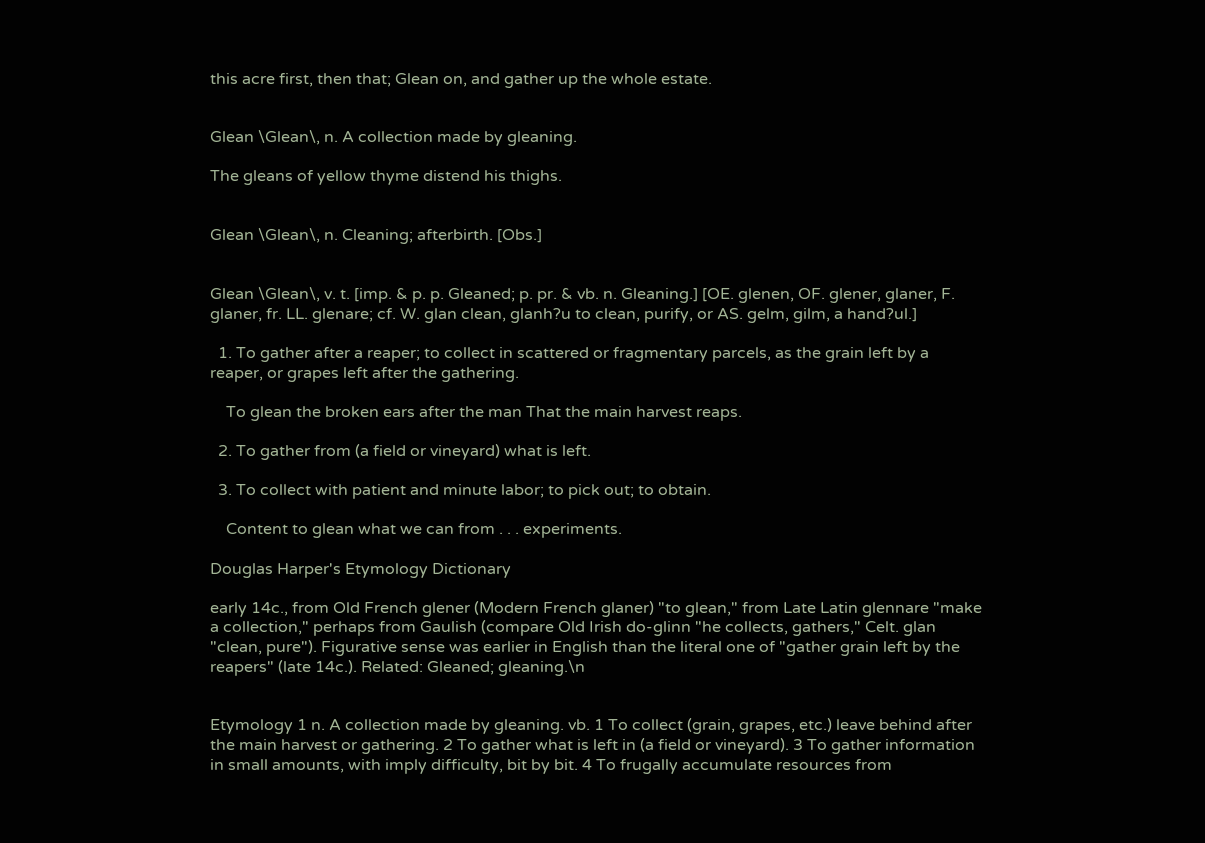this acre first, then that; Glean on, and gather up the whole estate.


Glean \Glean\, n. A collection made by gleaning.

The gleans of yellow thyme distend his thighs.


Glean \Glean\, n. Cleaning; afterbirth. [Obs.]


Glean \Glean\, v. t. [imp. & p. p. Gleaned; p. pr. & vb. n. Gleaning.] [OE. glenen, OF. glener, glaner, F. glaner, fr. LL. glenare; cf. W. glan clean, glanh?u to clean, purify, or AS. gelm, gilm, a hand?ul.]

  1. To gather after a reaper; to collect in scattered or fragmentary parcels, as the grain left by a reaper, or grapes left after the gathering.

    To glean the broken ears after the man That the main harvest reaps.

  2. To gather from (a field or vineyard) what is left.

  3. To collect with patient and minute labor; to pick out; to obtain.

    Content to glean what we can from . . . experiments.

Douglas Harper's Etymology Dictionary

early 14c., from Old French glener (Modern French glaner) "to glean," from Late Latin glennare "make a collection," perhaps from Gaulish (compare Old Irish do-glinn "he collects, gathers," Celt. glan "clean, pure"). Figurative sense was earlier in English than the literal one of "gather grain left by the reapers" (late 14c.). Related: Gleaned; gleaning.\n


Etymology 1 n. A collection made by gleaning. vb. 1 To collect (grain, grapes, etc.) leave behind after the main harvest or gathering. 2 To gather what is left in (a field or vineyard). 3 To gather information in small amounts, with imply difficulty, bit by bit. 4 To frugally accumulate resources from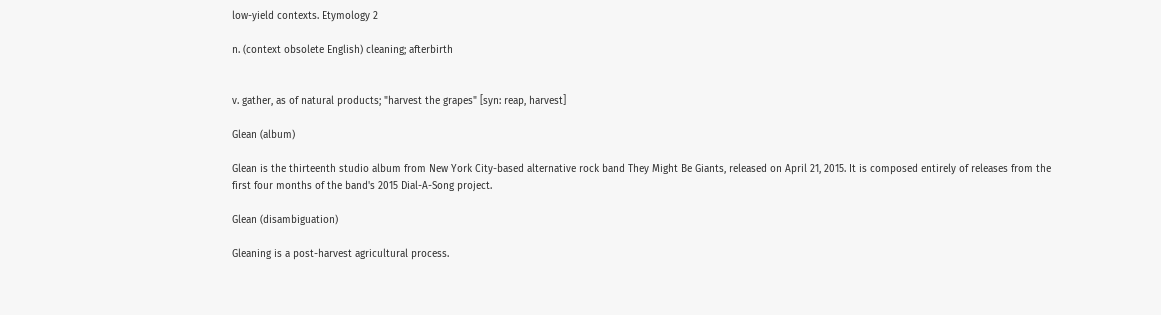low-yield contexts. Etymology 2

n. (context obsolete English) cleaning; afterbirth


v. gather, as of natural products; "harvest the grapes" [syn: reap, harvest]

Glean (album)

Glean is the thirteenth studio album from New York City-based alternative rock band They Might Be Giants, released on April 21, 2015. It is composed entirely of releases from the first four months of the band's 2015 Dial-A-Song project.

Glean (disambiguation)

Gleaning is a post-harvest agricultural process.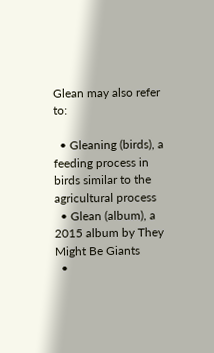Glean may also refer to:

  • Gleaning (birds), a feeding process in birds similar to the agricultural process
  • Glean (album), a 2015 album by They Might Be Giants
  •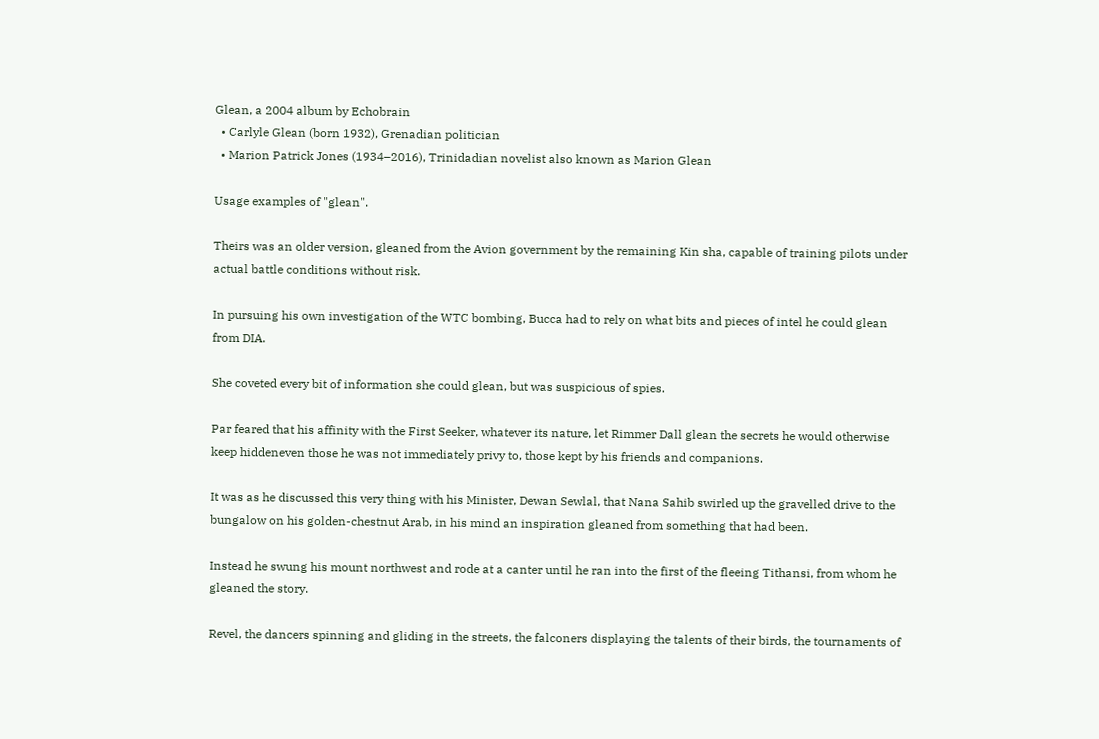Glean, a 2004 album by Echobrain
  • Carlyle Glean (born 1932), Grenadian politician
  • Marion Patrick Jones (1934–2016), Trinidadian novelist also known as Marion Glean

Usage examples of "glean".

Theirs was an older version, gleaned from the Avion government by the remaining Kin sha, capable of training pilots under actual battle conditions without risk.

In pursuing his own investigation of the WTC bombing, Bucca had to rely on what bits and pieces of intel he could glean from DIA.

She coveted every bit of information she could glean, but was suspicious of spies.

Par feared that his affinity with the First Seeker, whatever its nature, let Rimmer Dall glean the secrets he would otherwise keep hiddeneven those he was not immediately privy to, those kept by his friends and companions.

It was as he discussed this very thing with his Minister, Dewan Sewlal, that Nana Sahib swirled up the gravelled drive to the bungalow on his golden-chestnut Arab, in his mind an inspiration gleaned from something that had been.

Instead he swung his mount northwest and rode at a canter until he ran into the first of the fleeing Tithansi, from whom he gleaned the story.

Revel, the dancers spinning and gliding in the streets, the falconers displaying the talents of their birds, the tournaments of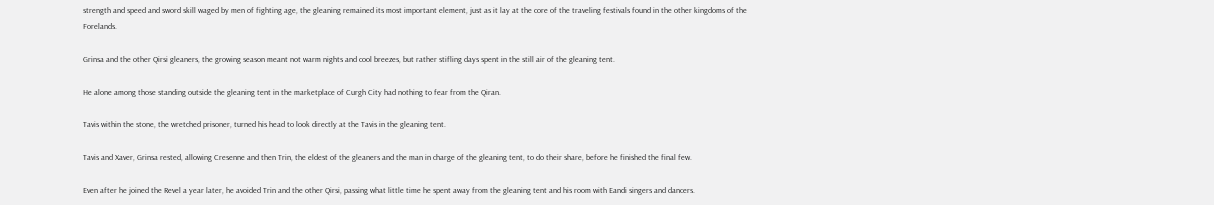strength and speed and sword skill waged by men of fighting age, the gleaning remained its most important element, just as it lay at the core of the traveling festivals found in the other kingdoms of the Forelands.

Grinsa and the other Qirsi gleaners, the growing season meant not warm nights and cool breezes, but rather stifling days spent in the still air of the gleaning tent.

He alone among those standing outside the gleaning tent in the marketplace of Curgh City had nothing to fear from the Qiran.

Tavis within the stone, the wretched prisoner, turned his head to look directly at the Tavis in the gleaning tent.

Tavis and Xaver, Grinsa rested, allowing Cresenne and then Trin, the eldest of the gleaners and the man in charge of the gleaning tent, to do their share, before he finished the final few.

Even after he joined the Revel a year later, he avoided Trin and the other Qirsi, passing what little time he spent away from the gleaning tent and his room with Eandi singers and dancers.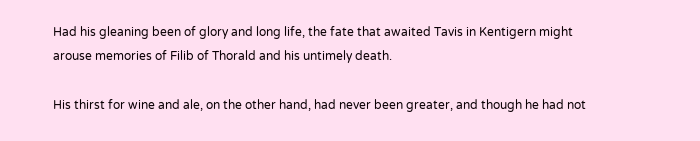Had his gleaning been of glory and long life, the fate that awaited Tavis in Kentigern might arouse memories of Filib of Thorald and his untimely death.

His thirst for wine and ale, on the other hand, had never been greater, and though he had not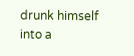drunk himself into a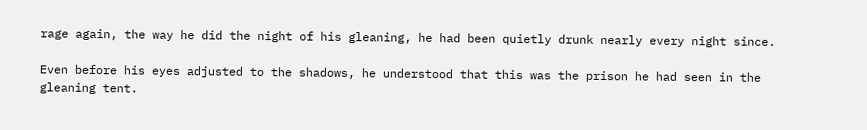rage again, the way he did the night of his gleaning, he had been quietly drunk nearly every night since.

Even before his eyes adjusted to the shadows, he understood that this was the prison he had seen in the gleaning tent.